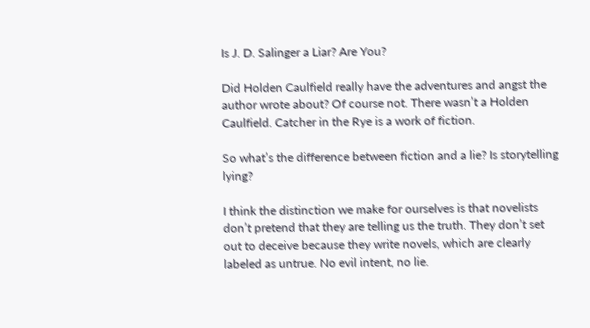Is J. D. Salinger a Liar? Are You?

Did Holden Caulfield really have the adventures and angst the author wrote about? Of course not. There wasn’t a Holden Caulfield. Catcher in the Rye is a work of fiction.

So what’s the difference between fiction and a lie? Is storytelling lying?

I think the distinction we make for ourselves is that novelists don’t pretend that they are telling us the truth. They don’t set out to deceive because they write novels, which are clearly labeled as untrue. No evil intent, no lie.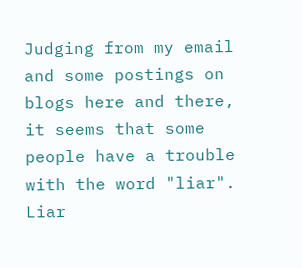Judging from my email and some postings on blogs here and there, it seems that some people have a trouble with the word "liar". Liar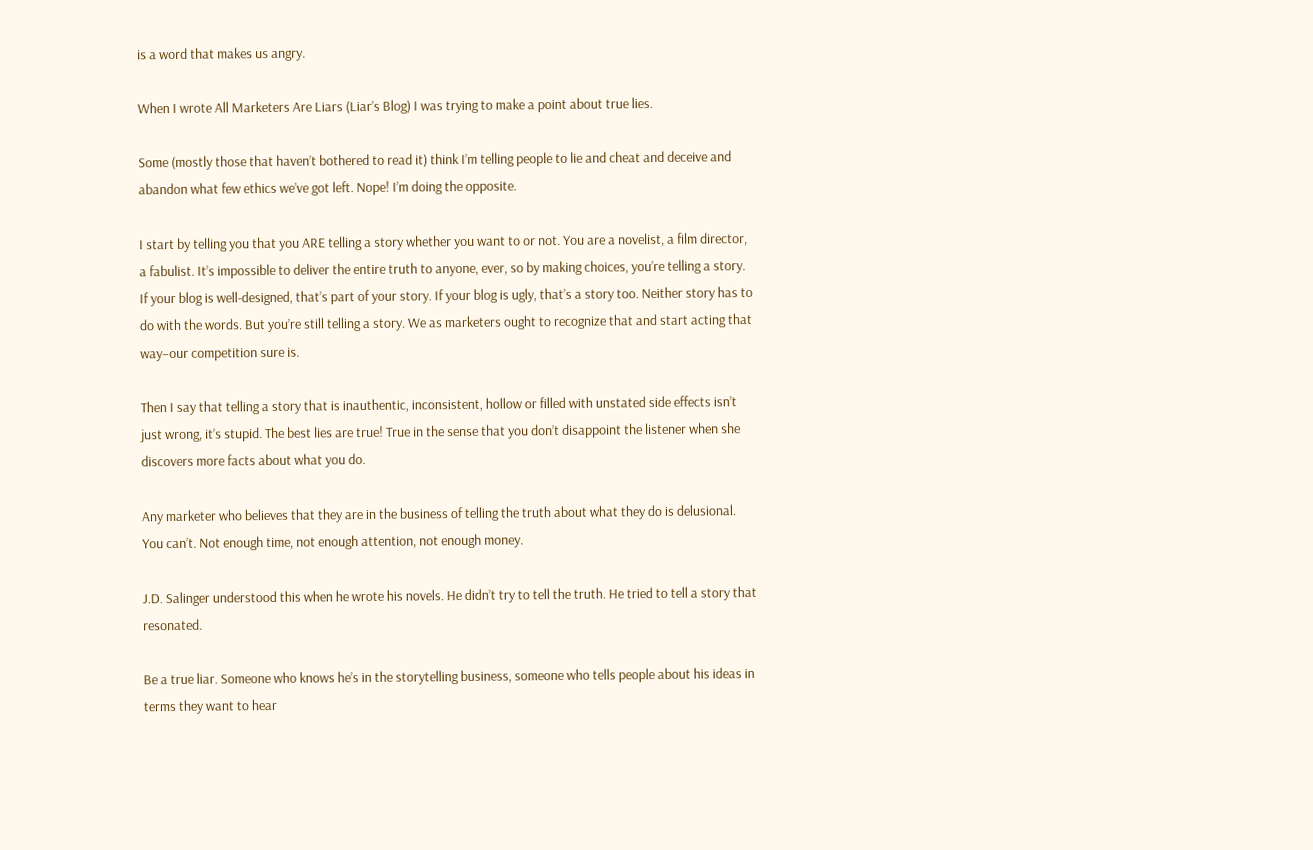is a word that makes us angry.

When I wrote All Marketers Are Liars (Liar’s Blog) I was trying to make a point about true lies.

Some (mostly those that haven’t bothered to read it) think I’m telling people to lie and cheat and deceive and abandon what few ethics we’ve got left. Nope! I’m doing the opposite.

I start by telling you that you ARE telling a story whether you want to or not. You are a novelist, a film director, a fabulist. It’s impossible to deliver the entire truth to anyone, ever, so by making choices, you’re telling a story. If your blog is well-designed, that’s part of your story. If your blog is ugly, that’s a story too. Neither story has to do with the words. But you’re still telling a story. We as marketers ought to recognize that and start acting that way–our competition sure is.

Then I say that telling a story that is inauthentic, inconsistent, hollow or filled with unstated side effects isn’t just wrong, it’s stupid. The best lies are true! True in the sense that you don’t disappoint the listener when she discovers more facts about what you do.

Any marketer who believes that they are in the business of telling the truth about what they do is delusional. You can’t. Not enough time, not enough attention, not enough money.

J.D. Salinger understood this when he wrote his novels. He didn’t try to tell the truth. He tried to tell a story that resonated.

Be a true liar. Someone who knows he’s in the storytelling business, someone who tells people about his ideas in terms they want to hear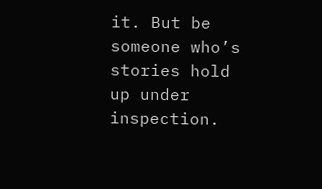it. But be someone who’s stories hold up under inspection.